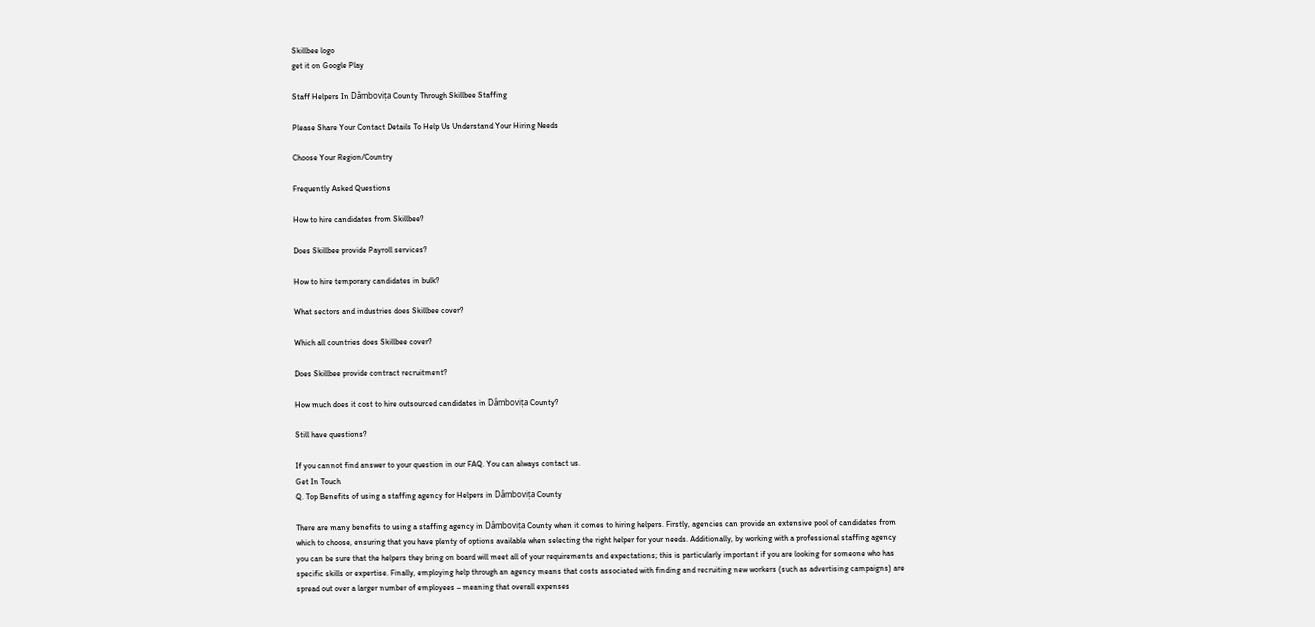Skillbee logo
get it on Google Play

Staff Helpers In Dâmbovița County Through Skillbee Staffing

Please Share Your Contact Details To Help Us Understand Your Hiring Needs

Choose Your Region/Country

Frequently Asked Questions

How to hire candidates from Skillbee?

Does Skillbee provide Payroll services?

How to hire temporary candidates in bulk?

What sectors and industries does Skillbee cover?

Which all countries does Skillbee cover?

Does Skillbee provide contract recruitment?

How much does it cost to hire outsourced candidates in Dâmbovița County?

Still have questions?

If you cannot find answer to your question in our FAQ. You can always contact us.
Get In Touch
Q. Top Benefits of using a staffing agency for Helpers in Dâmbovița County

There are many benefits to using a staffing agency in Dâmbovița County when it comes to hiring helpers. Firstly, agencies can provide an extensive pool of candidates from which to choose, ensuring that you have plenty of options available when selecting the right helper for your needs. Additionally, by working with a professional staffing agency you can be sure that the helpers they bring on board will meet all of your requirements and expectations; this is particularly important if you are looking for someone who has specific skills or expertise. Finally, employing help through an agency means that costs associated with finding and recruiting new workers (such as advertising campaigns) are spread out over a larger number of employees – meaning that overall expenses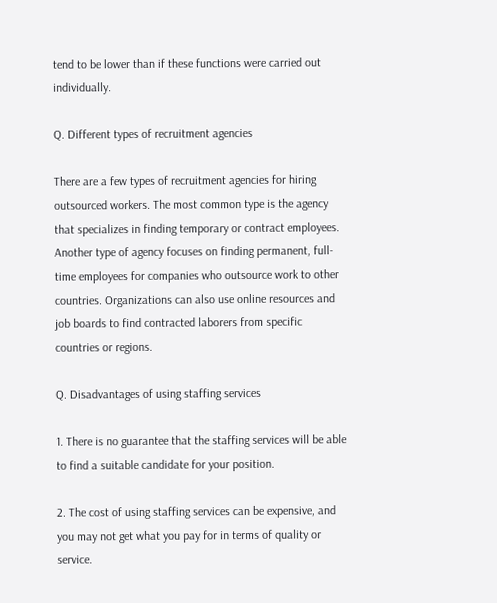tend to be lower than if these functions were carried out individually.

Q. Different types of recruitment agencies

There are a few types of recruitment agencies for hiring outsourced workers. The most common type is the agency that specializes in finding temporary or contract employees. Another type of agency focuses on finding permanent, full-time employees for companies who outsource work to other countries. Organizations can also use online resources and job boards to find contracted laborers from specific countries or regions.

Q. Disadvantages of using staffing services

1. There is no guarantee that the staffing services will be able to find a suitable candidate for your position.

2. The cost of using staffing services can be expensive, and you may not get what you pay for in terms of quality or service.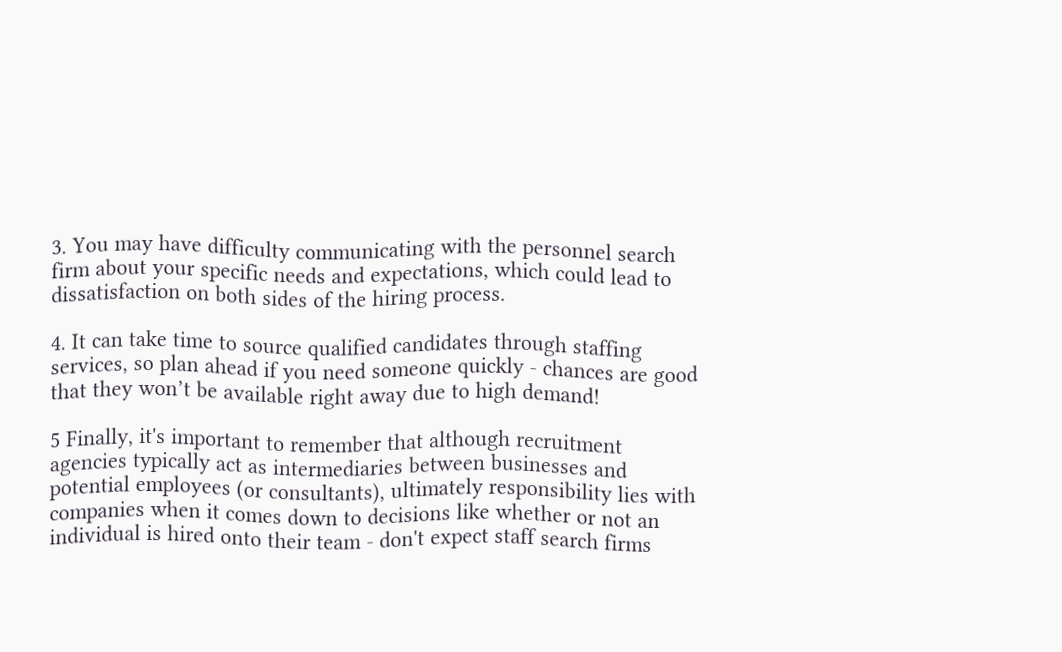3. You may have difficulty communicating with the personnel search firm about your specific needs and expectations, which could lead to dissatisfaction on both sides of the hiring process.

4. It can take time to source qualified candidates through staffing services, so plan ahead if you need someone quickly - chances are good that they won’t be available right away due to high demand!

5 Finally, it's important to remember that although recruitment agencies typically act as intermediaries between businesses and potential employees (or consultants), ultimately responsibility lies with companies when it comes down to decisions like whether or not an individual is hired onto their team - don't expect staff search firms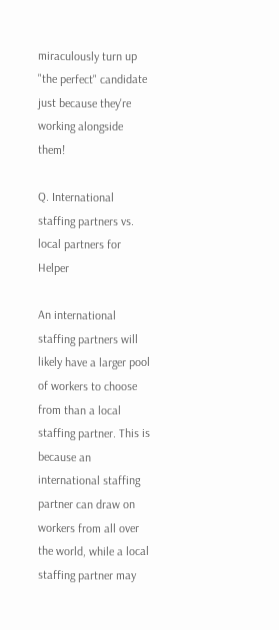miraculously turn up "the perfect" candidate just because they're working alongside them!

Q. International staffing partners vs. local partners for Helper

An international staffing partners will likely have a larger pool of workers to choose from than a local staffing partner. This is because an international staffing partner can draw on workers from all over the world, while a local staffing partner may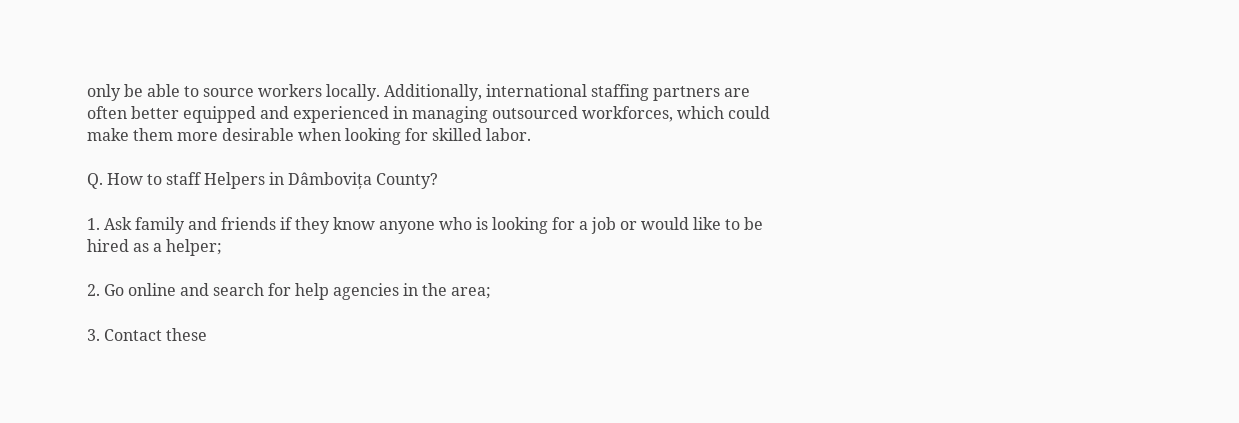only be able to source workers locally. Additionally, international staffing partners are often better equipped and experienced in managing outsourced workforces, which could make them more desirable when looking for skilled labor.

Q. How to staff Helpers in Dâmbovița County?

1. Ask family and friends if they know anyone who is looking for a job or would like to be hired as a helper;

2. Go online and search for help agencies in the area;

3. Contact these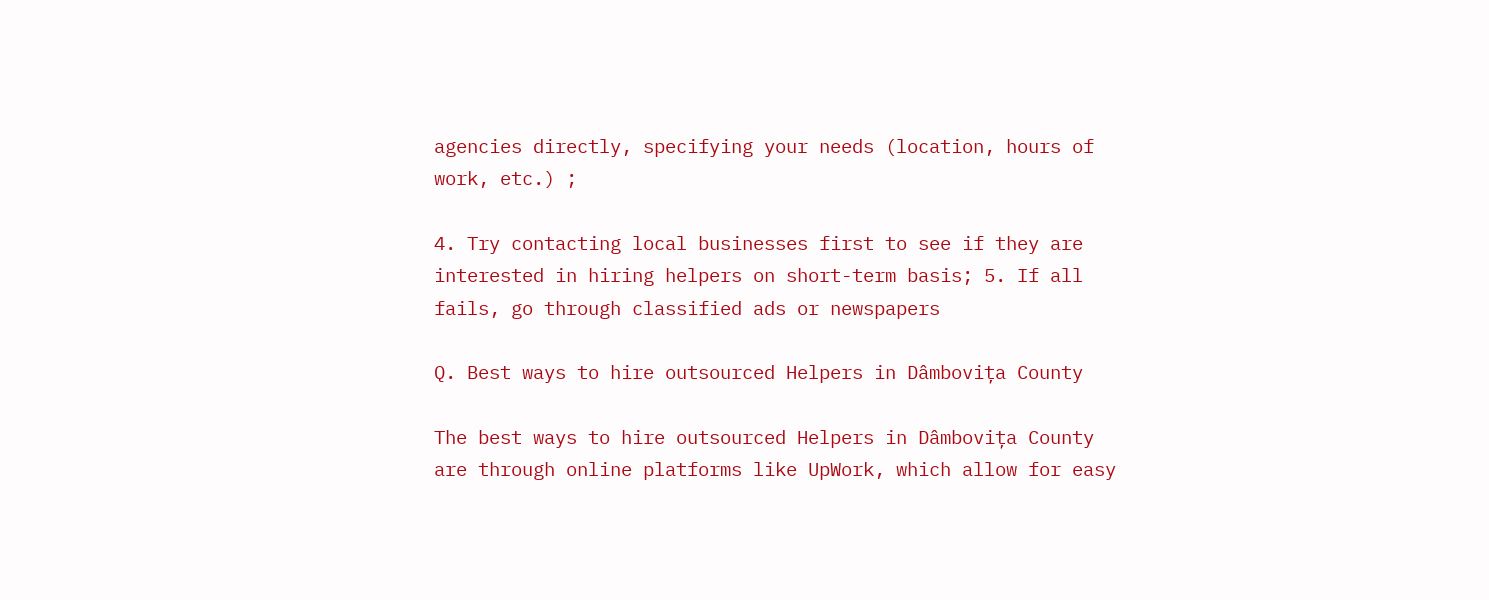agencies directly, specifying your needs (location, hours of work, etc.) ;

4. Try contacting local businesses first to see if they are interested in hiring helpers on short-term basis; 5. If all fails, go through classified ads or newspapers

Q. Best ways to hire outsourced Helpers in Dâmbovița County

The best ways to hire outsourced Helpers in Dâmbovița County are through online platforms like UpWork, which allow for easy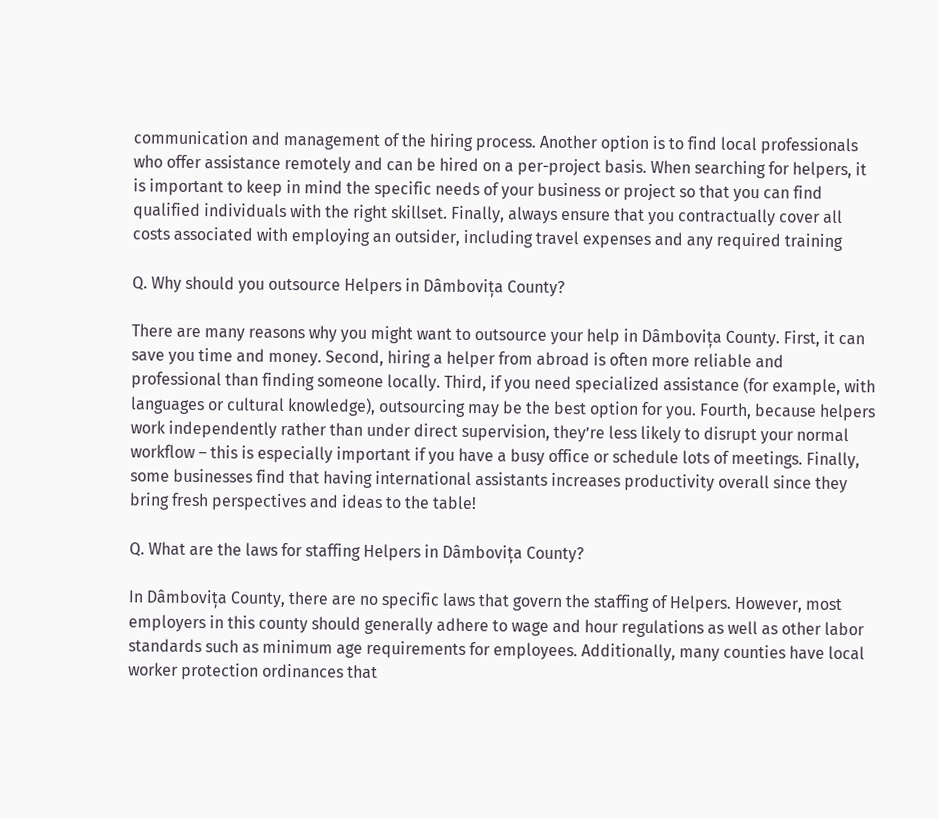communication and management of the hiring process. Another option is to find local professionals who offer assistance remotely and can be hired on a per-project basis. When searching for helpers, it is important to keep in mind the specific needs of your business or project so that you can find qualified individuals with the right skillset. Finally, always ensure that you contractually cover all costs associated with employing an outsider, including travel expenses and any required training

Q. Why should you outsource Helpers in Dâmbovița County?

There are many reasons why you might want to outsource your help in Dâmbovița County. First, it can save you time and money. Second, hiring a helper from abroad is often more reliable and professional than finding someone locally. Third, if you need specialized assistance (for example, with languages or cultural knowledge), outsourcing may be the best option for you. Fourth, because helpers work independently rather than under direct supervision, they’re less likely to disrupt your normal workflow – this is especially important if you have a busy office or schedule lots of meetings. Finally, some businesses find that having international assistants increases productivity overall since they bring fresh perspectives and ideas to the table!

Q. What are the laws for staffing Helpers in Dâmbovița County?

In Dâmbovița County, there are no specific laws that govern the staffing of Helpers. However, most employers in this county should generally adhere to wage and hour regulations as well as other labor standards such as minimum age requirements for employees. Additionally, many counties have local worker protection ordinances that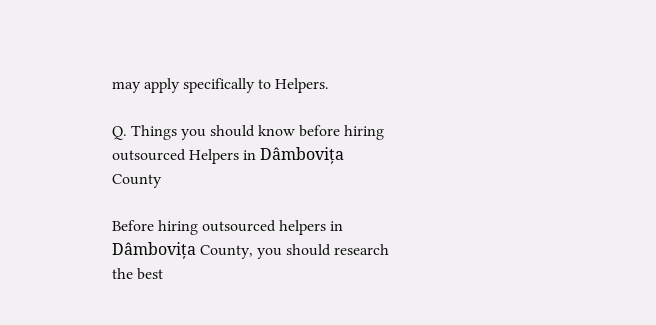may apply specifically to Helpers.

Q. Things you should know before hiring outsourced Helpers in Dâmbovița County

Before hiring outsourced helpers in Dâmbovița County, you should research the best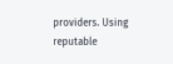providers. Using reputable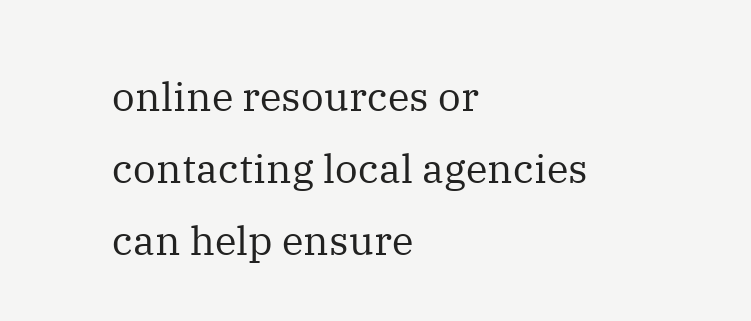online resources or contacting local agencies can help ensure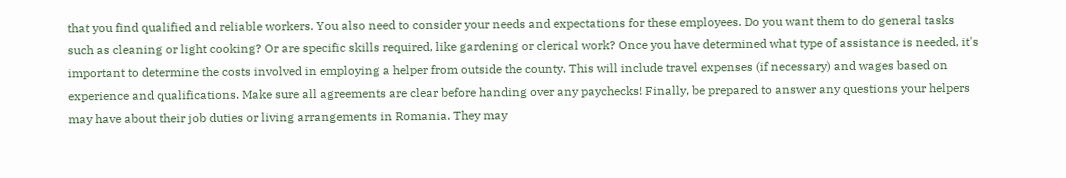that you find qualified and reliable workers. You also need to consider your needs and expectations for these employees. Do you want them to do general tasks such as cleaning or light cooking? Or are specific skills required, like gardening or clerical work? Once you have determined what type of assistance is needed, it's important to determine the costs involved in employing a helper from outside the county. This will include travel expenses (if necessary) and wages based on experience and qualifications. Make sure all agreements are clear before handing over any paychecks! Finally, be prepared to answer any questions your helpers may have about their job duties or living arrangements in Romania. They may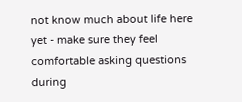not know much about life here yet - make sure they feel comfortable asking questions during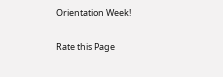Orientation Week!

Rate this Page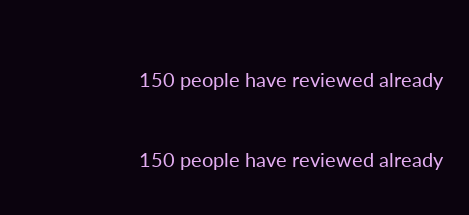150 people have reviewed already

150 people have reviewed already